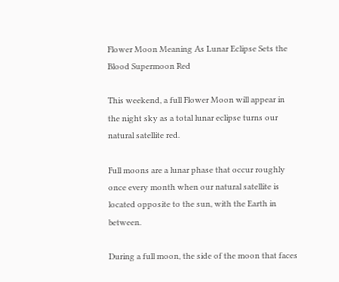Flower Moon Meaning As Lunar Eclipse Sets the Blood Supermoon Red

This weekend, a full Flower Moon will appear in the night sky as a total lunar eclipse turns our natural satellite red.

Full moons are a lunar phase that occur roughly once every month when our natural satellite is located opposite to the sun, with the Earth in between.

During a full moon, the side of the moon that faces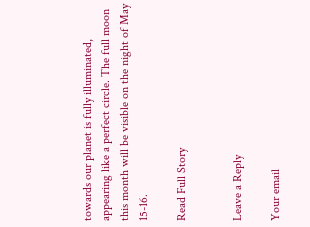towards our planet is fully illuminated, appearing like a perfect circle. The full moon this month will be visible on the night of May 15-16.

Read Full Story


Leave a Reply

Your email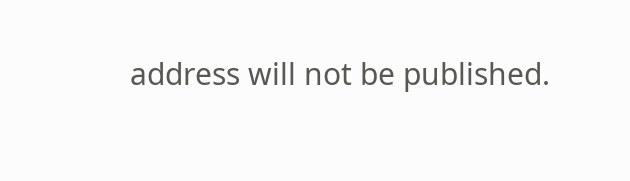address will not be published.